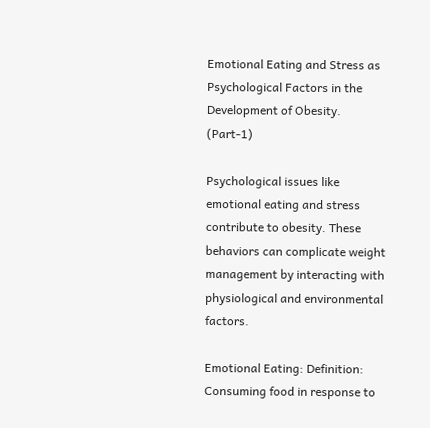Emotional Eating and Stress as Psychological Factors in the Development of Obesity.  (Part-1)

Psychological issues like emotional eating and stress contribute to obesity. These behaviors can complicate weight management by interacting with physiological and environmental factors.

Emotional Eating: Definition: Consuming food in response to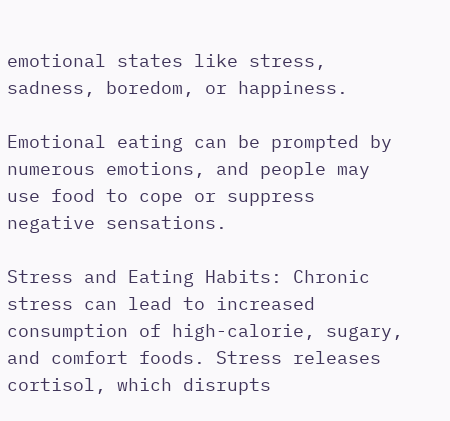emotional states like stress, sadness, boredom, or happiness.

Emotional eating can be prompted by numerous emotions, and people may use food to cope or suppress negative sensations.

Stress and Eating Habits: Chronic stress can lead to increased consumption of high-calorie, sugary, and comfort foods. Stress releases cortisol, which disrupts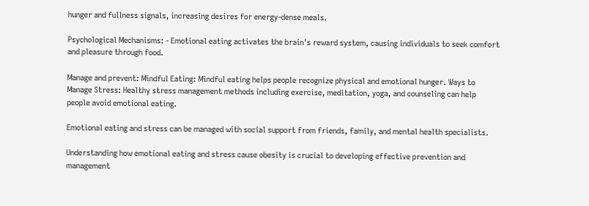hunger and fullness signals, increasing desires for energy-dense meals.

Psychological Mechanisms: - Emotional eating activates the brain's reward system, causing individuals to seek comfort and pleasure through food.

Manage and prevent: Mindful Eating: Mindful eating helps people recognize physical and emotional hunger. Ways to Manage Stress: Healthy stress management methods including exercise, meditation, yoga, and counseling can help people avoid emotional eating.

Emotional eating and stress can be managed with social support from friends, family, and mental health specialists.

Understanding how emotional eating and stress cause obesity is crucial to developing effective prevention and management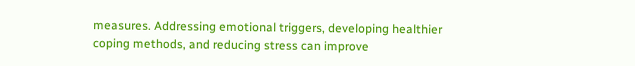measures. Addressing emotional triggers, developing healthier coping methods, and reducing stress can improve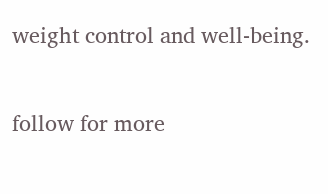weight control and well-being.

follow for more